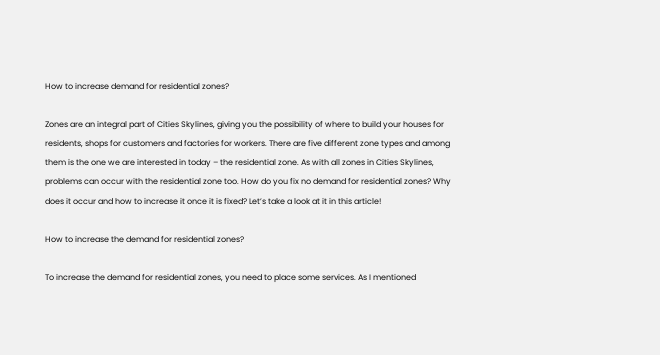How to increase demand for residential zones?

Zones are an integral part of Cities Skylines, giving you the possibility of where to build your houses for residents, shops for customers and factories for workers. There are five different zone types and among them is the one we are interested in today – the residential zone. As with all zones in Cities Skylines, problems can occur with the residential zone too. How do you fix no demand for residential zones? Why does it occur and how to increase it once it is fixed? Let’s take a look at it in this article!

How to increase the demand for residential zones?

To increase the demand for residential zones, you need to place some services. As I mentioned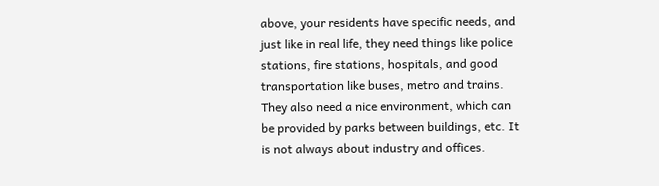above, your residents have specific needs, and just like in real life, they need things like police stations, fire stations, hospitals, and good transportation like buses, metro and trains. They also need a nice environment, which can be provided by parks between buildings, etc. It is not always about industry and offices.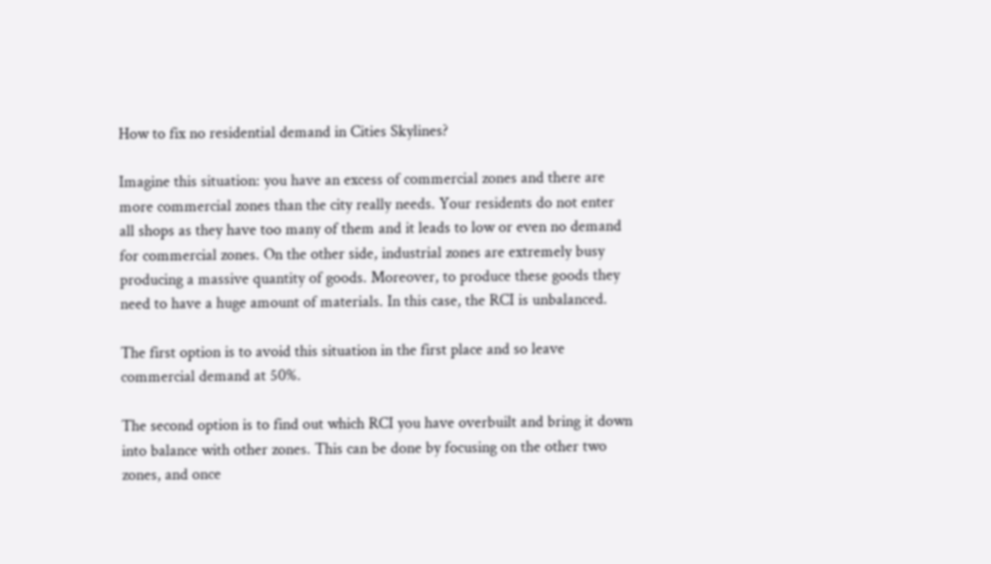How to fix no residential demand in Cities Skylines?

Imagine this situation: you have an excess of commercial zones and there are more commercial zones than the city really needs. Your residents do not enter all shops as they have too many of them and it leads to low or even no demand for commercial zones. On the other side, industrial zones are extremely busy producing a massive quantity of goods. Moreover, to produce these goods they need to have a huge amount of materials. In this case, the RCI is unbalanced.

The first option is to avoid this situation in the first place and so leave commercial demand at 50%.

The second option is to find out which RCI you have overbuilt and bring it down into balance with other zones. This can be done by focusing on the other two zones, and once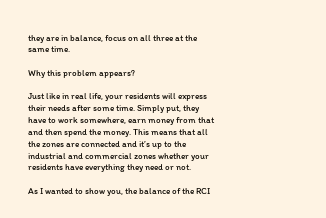they are in balance, focus on all three at the same time.

Why this problem appears?

Just like in real life, your residents will express their needs after some time. Simply put, they have to work somewhere, earn money from that and then spend the money. This means that all the zones are connected and it’s up to the industrial and commercial zones whether your residents have everything they need or not.

As I wanted to show you, the balance of the RCI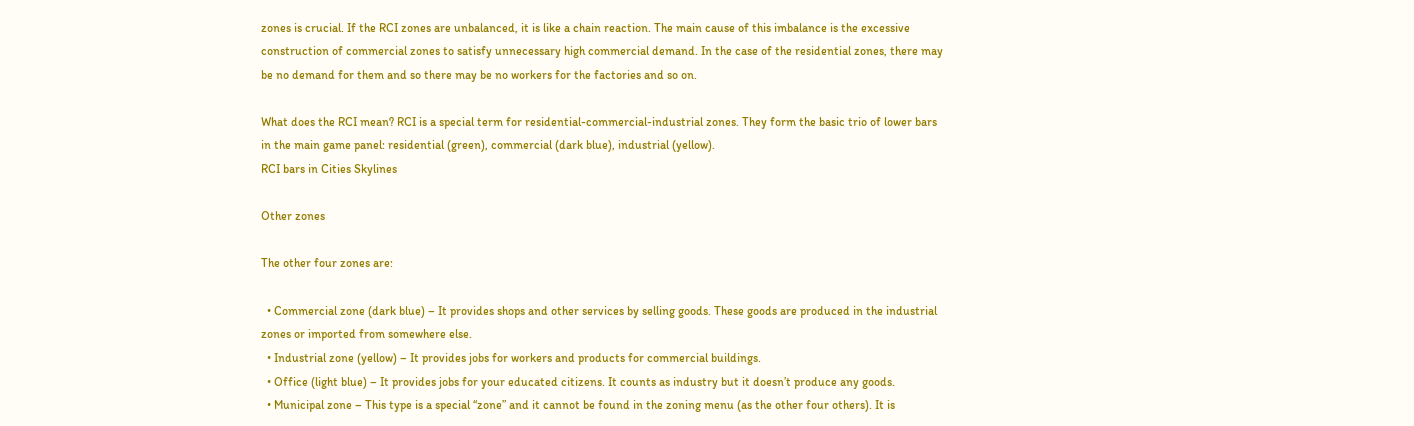zones is crucial. If the RCI zones are unbalanced, it is like a chain reaction. The main cause of this imbalance is the excessive construction of commercial zones to satisfy unnecessary high commercial demand. In the case of the residential zones, there may be no demand for them and so there may be no workers for the factories and so on.

What does the RCI mean? RCI is a special term for residential-commercial-industrial zones. They form the basic trio of lower bars in the main game panel: residential (green), commercial (dark blue), industrial (yellow).
RCI bars in Cities Skylines

Other zones

The other four zones are:

  • Commercial zone (dark blue) – It provides shops and other services by selling goods. These goods are produced in the industrial zones or imported from somewhere else.
  • Industrial zone (yellow) – It provides jobs for workers and products for commercial buildings.
  • Office (light blue) – It provides jobs for your educated citizens. It counts as industry but it doesn’t produce any goods.
  • Municipal zone – This type is a special “zone” and it cannot be found in the zoning menu (as the other four others). It is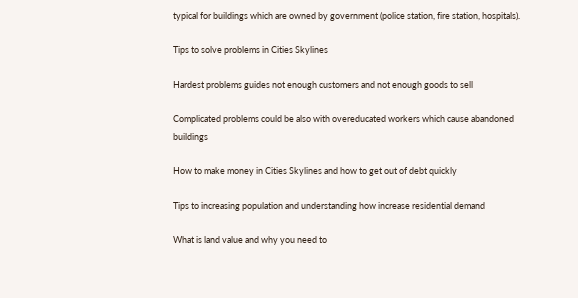typical for buildings which are owned by government (police station, fire station, hospitals).

Tips to solve problems in Cities Skylines

Hardest problems guides not enough customers and not enough goods to sell

Complicated problems could be also with overeducated workers which cause abandoned buildings

How to make money in Cities Skylines and how to get out of debt quickly

Tips to increasing population and understanding how increase residential demand

What is land value and why you need to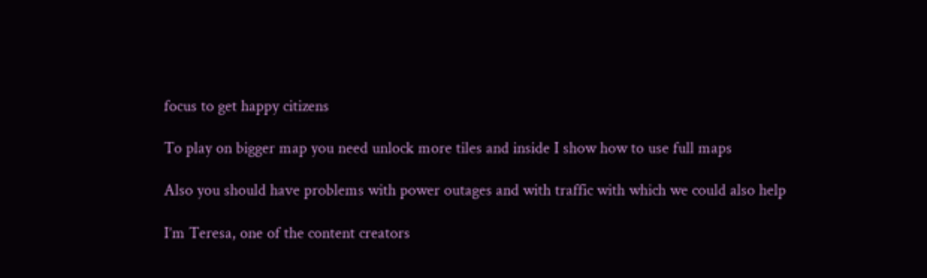focus to get happy citizens

To play on bigger map you need unlock more tiles and inside I show how to use full maps

Also you should have problems with power outages and with traffic with which we could also help

I’m Teresa, one of the content creators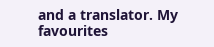and a translator. My favourites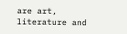are art, literature and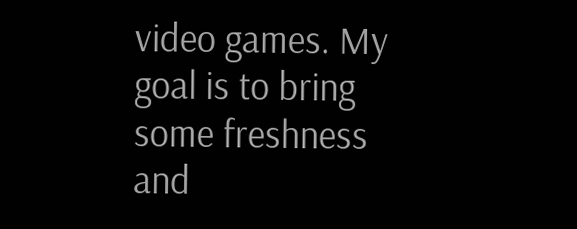video games. My goal is to bring some freshness and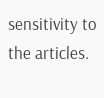sensitivity to the articles.